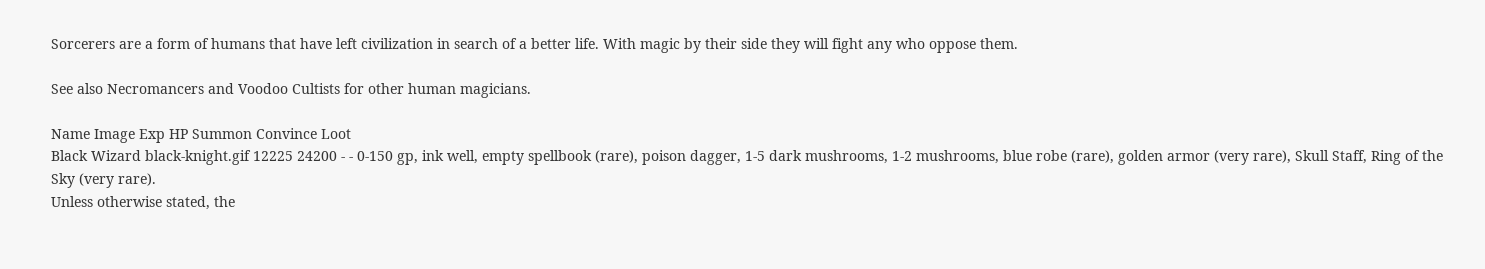Sorcerers are a form of humans that have left civilization in search of a better life. With magic by their side they will fight any who oppose them.

See also Necromancers and Voodoo Cultists for other human magicians.

Name Image Exp HP Summon Convince Loot
Black Wizard black-knight.gif 12225 24200 - - 0-150 gp, ink well, empty spellbook (rare), poison dagger, 1-5 dark mushrooms, 1-2 mushrooms, blue robe (rare), golden armor (very rare), Skull Staff, Ring of the Sky (very rare).
Unless otherwise stated, the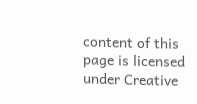content of this page is licensed under Creative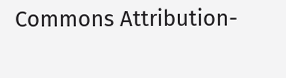Commons Attribution-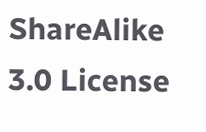ShareAlike 3.0 License